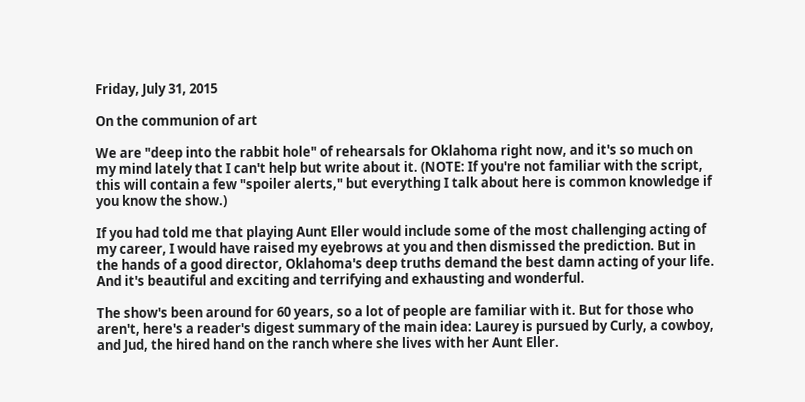Friday, July 31, 2015

On the communion of art

We are "deep into the rabbit hole" of rehearsals for Oklahoma right now, and it's so much on my mind lately that I can't help but write about it. (NOTE: If you're not familiar with the script, this will contain a few "spoiler alerts," but everything I talk about here is common knowledge if you know the show.)

If you had told me that playing Aunt Eller would include some of the most challenging acting of my career, I would have raised my eyebrows at you and then dismissed the prediction. But in the hands of a good director, Oklahoma's deep truths demand the best damn acting of your life. And it's beautiful and exciting and terrifying and exhausting and wonderful.

The show's been around for 60 years, so a lot of people are familiar with it. But for those who aren't, here's a reader's digest summary of the main idea: Laurey is pursued by Curly, a cowboy, and Jud, the hired hand on the ranch where she lives with her Aunt Eller.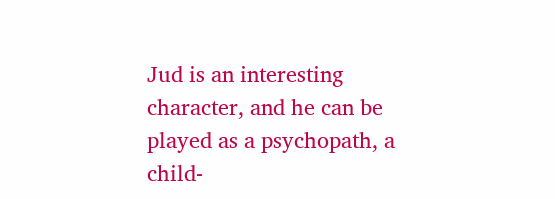Jud is an interesting character, and he can be played as a psychopath, a child-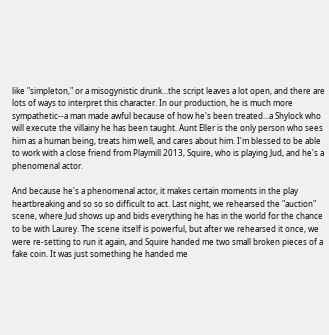like "simpleton," or a misogynistic drunk...the script leaves a lot open, and there are lots of ways to interpret this character. In our production, he is much more sympathetic--a man made awful because of how he's been treated...a Shylock who will execute the villainy he has been taught. Aunt Eller is the only person who sees him as a human being, treats him well, and cares about him. I'm blessed to be able to work with a close friend from Playmill 2013, Squire, who is playing Jud, and he's a phenomenal actor.

And because he's a phenomenal actor, it makes certain moments in the play heartbreaking and so so so difficult to act. Last night, we rehearsed the "auction" scene, where Jud shows up and bids everything he has in the world for the chance to be with Laurey. The scene itself is powerful, but after we rehearsed it once, we were re-setting to run it again, and Squire handed me two small broken pieces of a fake coin. It was just something he handed me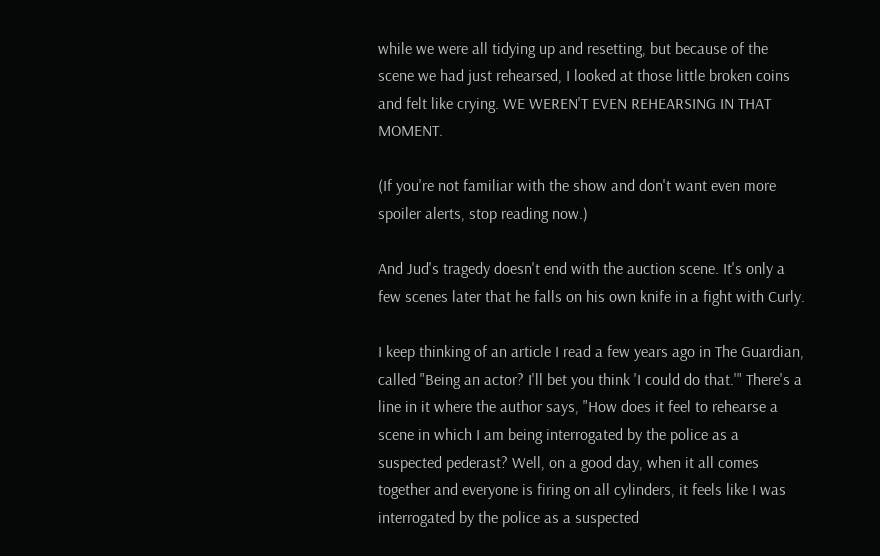while we were all tidying up and resetting, but because of the scene we had just rehearsed, I looked at those little broken coins and felt like crying. WE WEREN'T EVEN REHEARSING IN THAT MOMENT.

(If you're not familiar with the show and don't want even more spoiler alerts, stop reading now.)

And Jud's tragedy doesn't end with the auction scene. It's only a few scenes later that he falls on his own knife in a fight with Curly.

I keep thinking of an article I read a few years ago in The Guardian, called "Being an actor? I'll bet you think 'I could do that.'" There's a line in it where the author says, "How does it feel to rehearse a scene in which I am being interrogated by the police as a suspected pederast? Well, on a good day, when it all comes together and everyone is firing on all cylinders, it feels like I was interrogated by the police as a suspected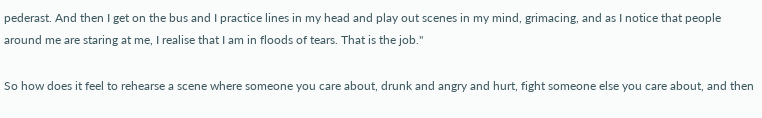pederast. And then I get on the bus and I practice lines in my head and play out scenes in my mind, grimacing, and as I notice that people around me are staring at me, I realise that I am in floods of tears. That is the job."

So how does it feel to rehearse a scene where someone you care about, drunk and angry and hurt, fight someone else you care about, and then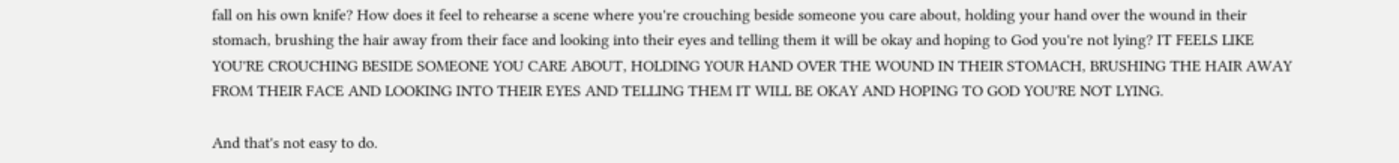fall on his own knife? How does it feel to rehearse a scene where you're crouching beside someone you care about, holding your hand over the wound in their stomach, brushing the hair away from their face and looking into their eyes and telling them it will be okay and hoping to God you're not lying? IT FEELS LIKE YOU'RE CROUCHING BESIDE SOMEONE YOU CARE ABOUT, HOLDING YOUR HAND OVER THE WOUND IN THEIR STOMACH, BRUSHING THE HAIR AWAY FROM THEIR FACE AND LOOKING INTO THEIR EYES AND TELLING THEM IT WILL BE OKAY AND HOPING TO GOD YOU'RE NOT LYING.

And that's not easy to do.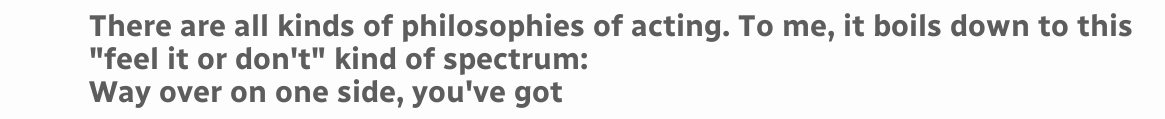There are all kinds of philosophies of acting. To me, it boils down to this "feel it or don't" kind of spectrum:
Way over on one side, you've got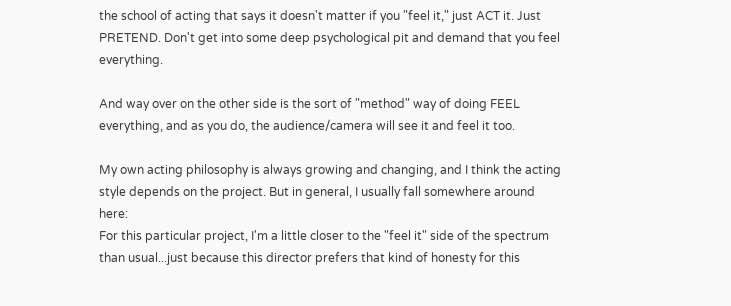the school of acting that says it doesn't matter if you "feel it," just ACT it. Just PRETEND. Don't get into some deep psychological pit and demand that you feel everything.

And way over on the other side is the sort of "method" way of doing FEEL everything, and as you do, the audience/camera will see it and feel it too.

My own acting philosophy is always growing and changing, and I think the acting style depends on the project. But in general, I usually fall somewhere around here:
For this particular project, I'm a little closer to the "feel it" side of the spectrum than usual...just because this director prefers that kind of honesty for this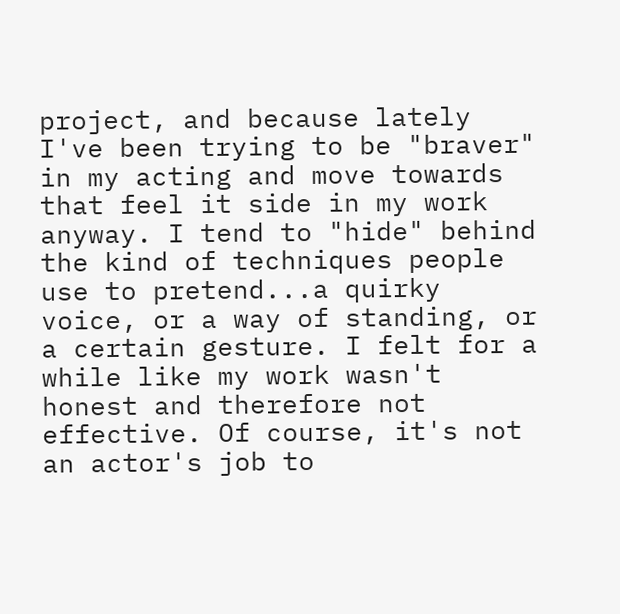project, and because lately I've been trying to be "braver" in my acting and move towards that feel it side in my work anyway. I tend to "hide" behind the kind of techniques people use to pretend...a quirky voice, or a way of standing, or a certain gesture. I felt for a while like my work wasn't honest and therefore not effective. Of course, it's not an actor's job to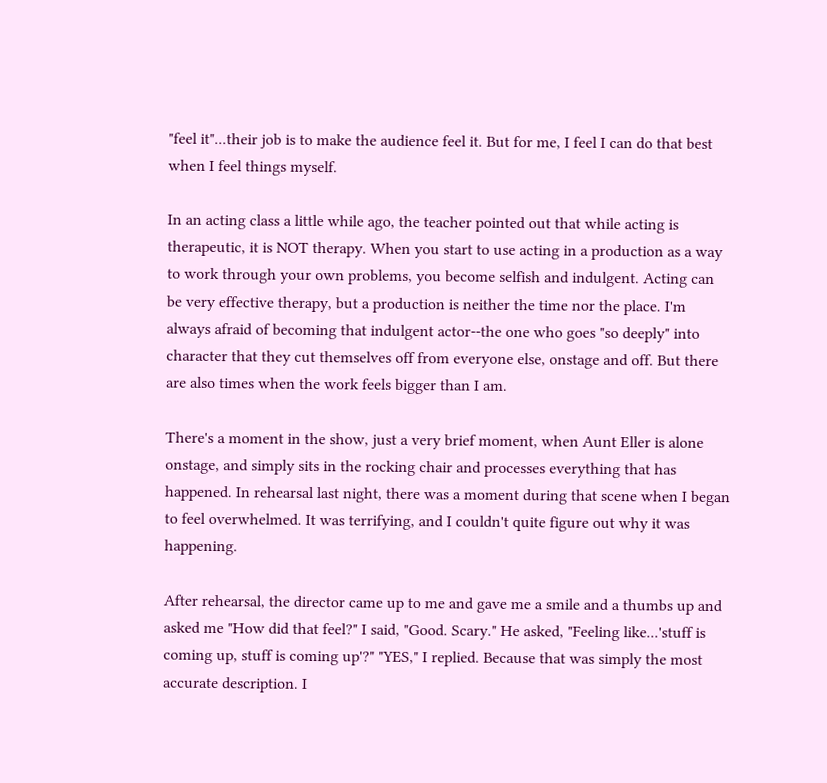"feel it"...their job is to make the audience feel it. But for me, I feel I can do that best when I feel things myself.

In an acting class a little while ago, the teacher pointed out that while acting is therapeutic, it is NOT therapy. When you start to use acting in a production as a way to work through your own problems, you become selfish and indulgent. Acting can be very effective therapy, but a production is neither the time nor the place. I'm always afraid of becoming that indulgent actor--the one who goes "so deeply" into character that they cut themselves off from everyone else, onstage and off. But there are also times when the work feels bigger than I am.

There's a moment in the show, just a very brief moment, when Aunt Eller is alone onstage, and simply sits in the rocking chair and processes everything that has happened. In rehearsal last night, there was a moment during that scene when I began to feel overwhelmed. It was terrifying, and I couldn't quite figure out why it was happening.

After rehearsal, the director came up to me and gave me a smile and a thumbs up and asked me "How did that feel?" I said, "Good. Scary." He asked, "Feeling like...'stuff is coming up, stuff is coming up'?" "YES," I replied. Because that was simply the most accurate description. I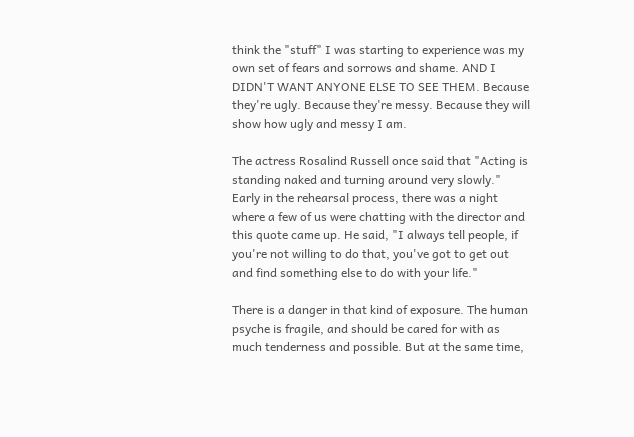think the "stuff" I was starting to experience was my own set of fears and sorrows and shame. AND I DIDN'T WANT ANYONE ELSE TO SEE THEM. Because they're ugly. Because they're messy. Because they will show how ugly and messy I am.

The actress Rosalind Russell once said that "Acting is standing naked and turning around very slowly." Early in the rehearsal process, there was a night where a few of us were chatting with the director and this quote came up. He said, "I always tell people, if you're not willing to do that, you've got to get out and find something else to do with your life."

There is a danger in that kind of exposure. The human psyche is fragile, and should be cared for with as much tenderness and possible. But at the same time,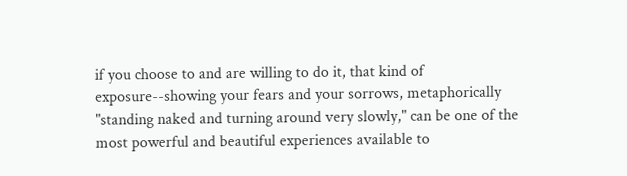if you choose to and are willing to do it, that kind of exposure--showing your fears and your sorrows, metaphorically "standing naked and turning around very slowly," can be one of the most powerful and beautiful experiences available to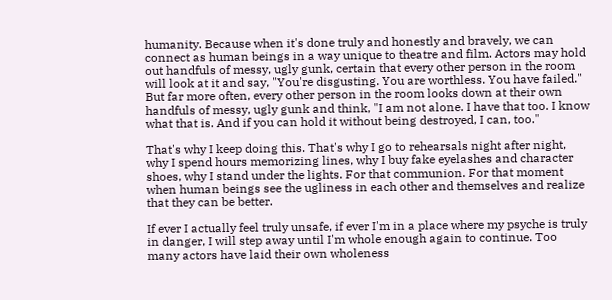humanity. Because when it's done truly and honestly and bravely, we can connect as human beings in a way unique to theatre and film. Actors may hold out handfuls of messy, ugly gunk, certain that every other person in the room will look at it and say, "You're disgusting. You are worthless. You have failed." But far more often, every other person in the room looks down at their own handfuls of messy, ugly gunk and think, "I am not alone. I have that too. I know what that is. And if you can hold it without being destroyed, I can, too."

That's why I keep doing this. That's why I go to rehearsals night after night, why I spend hours memorizing lines, why I buy fake eyelashes and character shoes, why I stand under the lights. For that communion. For that moment when human beings see the ugliness in each other and themselves and realize that they can be better.

If ever I actually feel truly unsafe, if ever I'm in a place where my psyche is truly in danger, I will step away until I'm whole enough again to continue. Too many actors have laid their own wholeness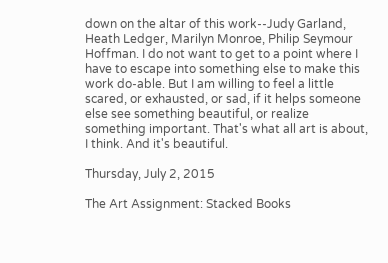down on the altar of this work--Judy Garland, Heath Ledger, Marilyn Monroe, Philip Seymour Hoffman. I do not want to get to a point where I have to escape into something else to make this work do-able. But I am willing to feel a little scared, or exhausted, or sad, if it helps someone else see something beautiful, or realize something important. That's what all art is about, I think. And it's beautiful.

Thursday, July 2, 2015

The Art Assignment: Stacked Books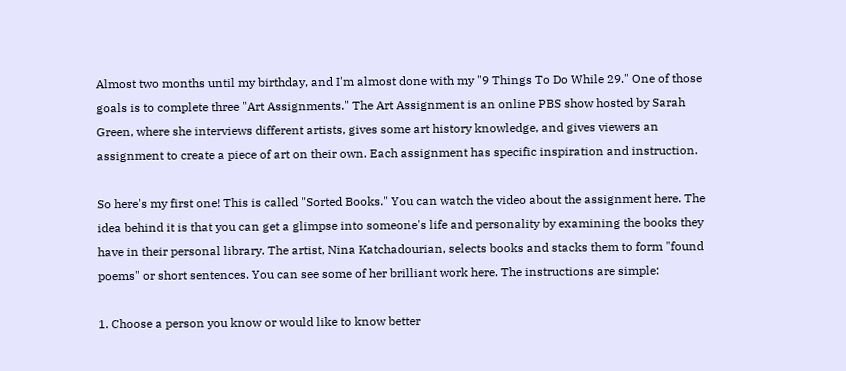Almost two months until my birthday, and I'm almost done with my "9 Things To Do While 29." One of those goals is to complete three "Art Assignments." The Art Assignment is an online PBS show hosted by Sarah Green, where she interviews different artists, gives some art history knowledge, and gives viewers an assignment to create a piece of art on their own. Each assignment has specific inspiration and instruction.

So here's my first one! This is called "Sorted Books." You can watch the video about the assignment here. The idea behind it is that you can get a glimpse into someone's life and personality by examining the books they have in their personal library. The artist, Nina Katchadourian, selects books and stacks them to form "found poems" or short sentences. You can see some of her brilliant work here. The instructions are simple:

1. Choose a person you know or would like to know better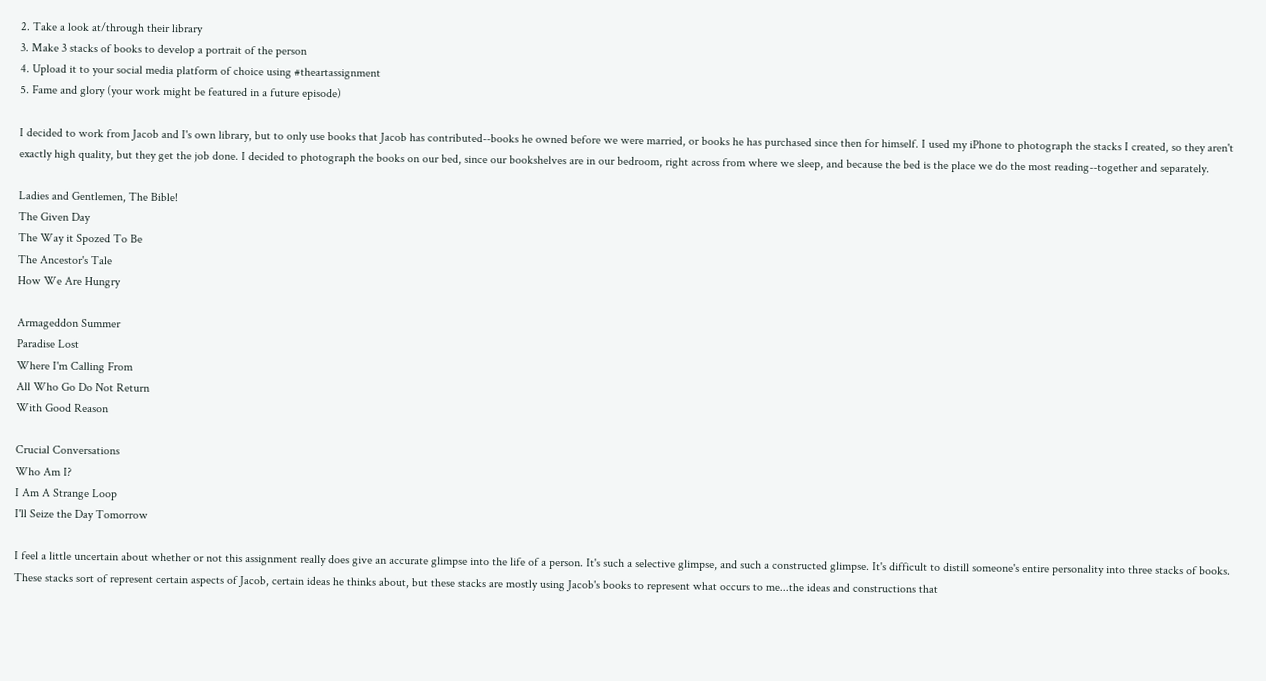2. Take a look at/through their library
3. Make 3 stacks of books to develop a portrait of the person
4. Upload it to your social media platform of choice using #theartassignment
5. Fame and glory (your work might be featured in a future episode)

I decided to work from Jacob and I's own library, but to only use books that Jacob has contributed--books he owned before we were married, or books he has purchased since then for himself. I used my iPhone to photograph the stacks I created, so they aren't exactly high quality, but they get the job done. I decided to photograph the books on our bed, since our bookshelves are in our bedroom, right across from where we sleep, and because the bed is the place we do the most reading--together and separately.

Ladies and Gentlemen, The Bible!
The Given Day
The Way it Spozed To Be
The Ancestor's Tale
How We Are Hungry

Armageddon Summer
Paradise Lost
Where I'm Calling From
All Who Go Do Not Return
With Good Reason

Crucial Conversations
Who Am I?
I Am A Strange Loop
I'll Seize the Day Tomorrow

I feel a little uncertain about whether or not this assignment really does give an accurate glimpse into the life of a person. It's such a selective glimpse, and such a constructed glimpse. It's difficult to distill someone's entire personality into three stacks of books. These stacks sort of represent certain aspects of Jacob, certain ideas he thinks about, but these stacks are mostly using Jacob's books to represent what occurs to me...the ideas and constructions that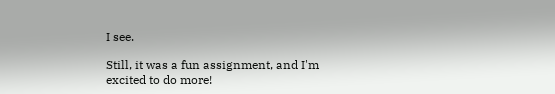I see.

Still, it was a fun assignment, and I'm excited to do more!